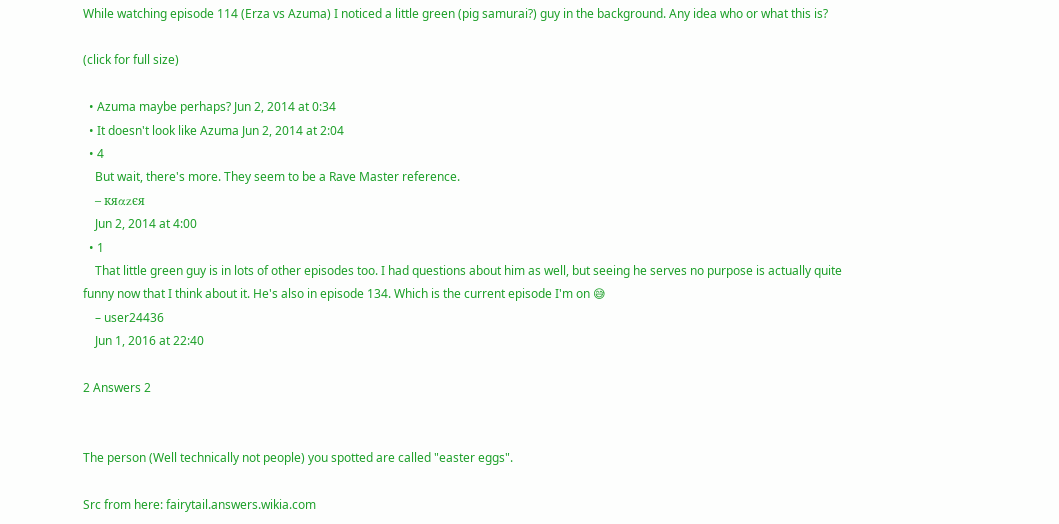While watching episode 114 (Erza vs Azuma) I noticed a little green (pig samurai?) guy in the background. Any idea who or what this is?

(click for full size)

  • Azuma maybe perhaps? Jun 2, 2014 at 0:34
  • It doesn't look like Azuma Jun 2, 2014 at 2:04
  • 4
    But wait, there's more. They seem to be a Rave Master reference.
    – кяαzєя
    Jun 2, 2014 at 4:00
  • 1
    That little green guy is in lots of other episodes too. I had questions about him as well, but seeing he serves no purpose is actually quite funny now that I think about it. He's also in episode 134. Which is the current episode I'm on 😅
    – user24436
    Jun 1, 2016 at 22:40

2 Answers 2


The person (Well technically not people) you spotted are called "easter eggs".

Src from here: fairytail.answers.wikia.com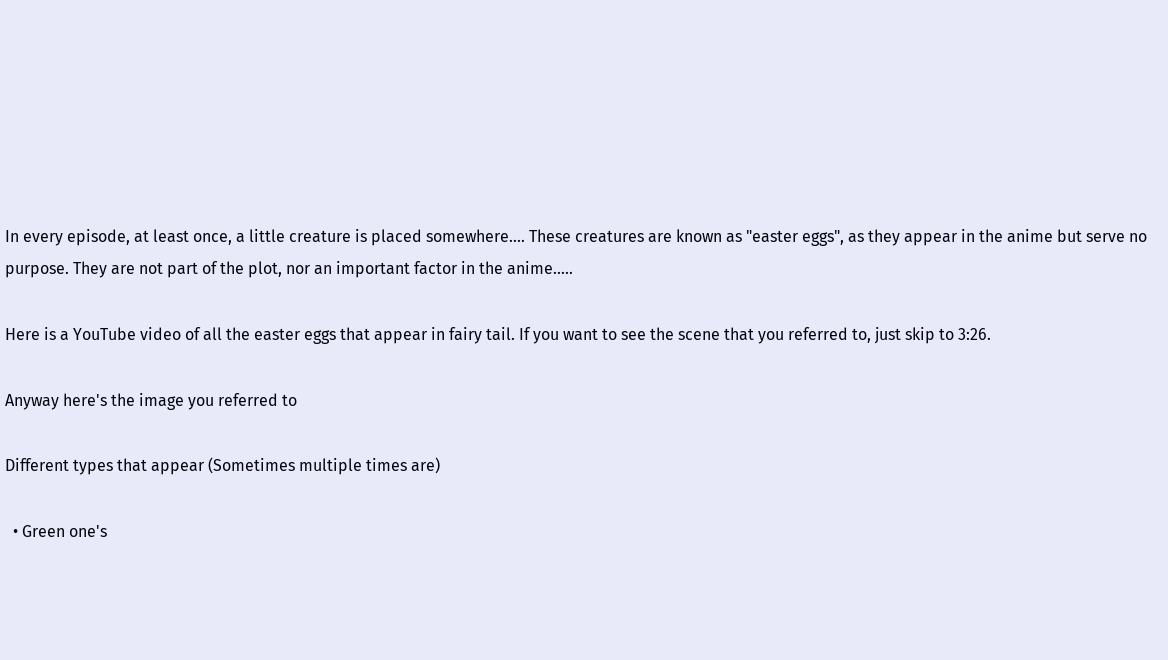In every episode, at least once, a little creature is placed somewhere.... These creatures are known as "easter eggs", as they appear in the anime but serve no purpose. They are not part of the plot, nor an important factor in the anime.....

Here is a YouTube video of all the easter eggs that appear in fairy tail. If you want to see the scene that you referred to, just skip to 3:26.

Anyway here's the image you referred to

Different types that appear (Sometimes multiple times are)

  • Green one's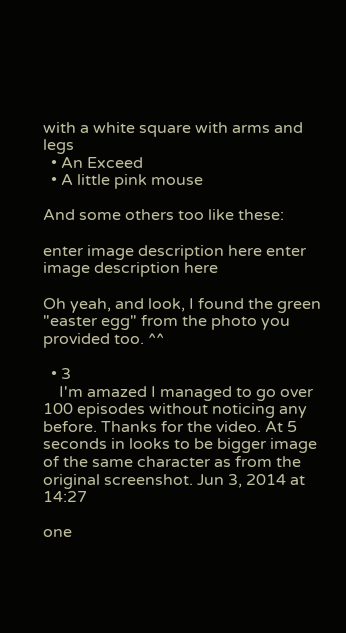with a white square with arms and legs
  • An Exceed
  • A little pink mouse

And some others too like these:

enter image description here enter image description here

Oh yeah, and look, I found the green "easter egg" from the photo you provided too. ^^

  • 3
    I'm amazed I managed to go over 100 episodes without noticing any before. Thanks for the video. At 5 seconds in looks to be bigger image of the same character as from the original screenshot. Jun 3, 2014 at 14:27

one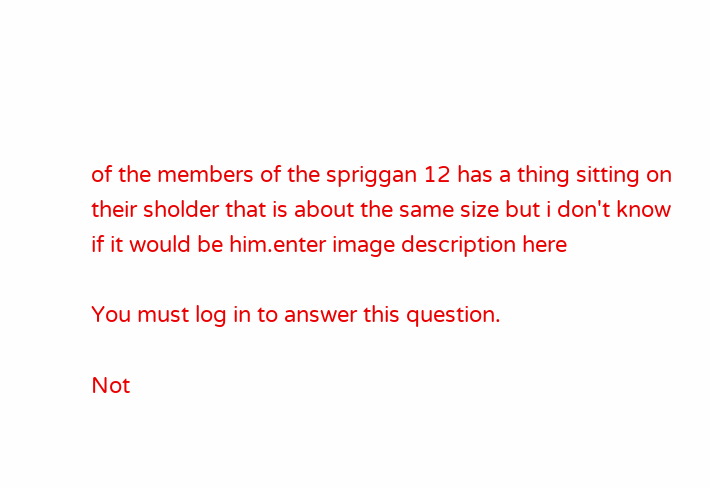of the members of the spriggan 12 has a thing sitting on their sholder that is about the same size but i don't know if it would be him.enter image description here

You must log in to answer this question.

Not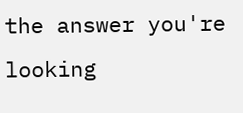the answer you're looking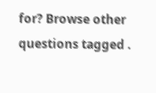for? Browse other questions tagged .